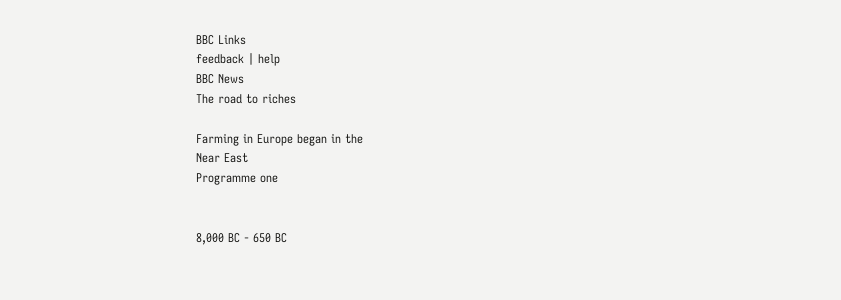BBC Links
feedback | help
BBC News
The road to riches

Farming in Europe began in the
Near East
Programme one


8,000 BC - 650 BC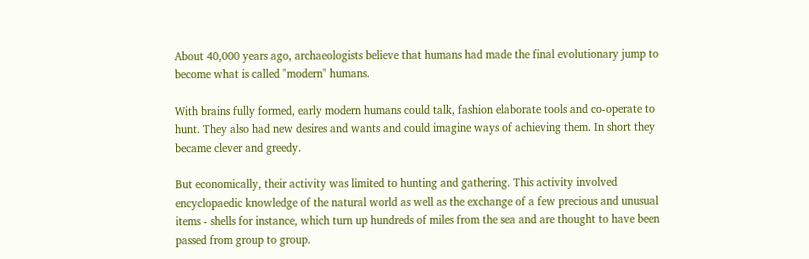About 40,000 years ago, archaeologists believe that humans had made the final evolutionary jump to become what is called "modern" humans.

With brains fully formed, early modern humans could talk, fashion elaborate tools and co-operate to hunt. They also had new desires and wants and could imagine ways of achieving them. In short they became clever and greedy.

But economically, their activity was limited to hunting and gathering. This activity involved encyclopaedic knowledge of the natural world as well as the exchange of a few precious and unusual items - shells for instance, which turn up hundreds of miles from the sea and are thought to have been passed from group to group.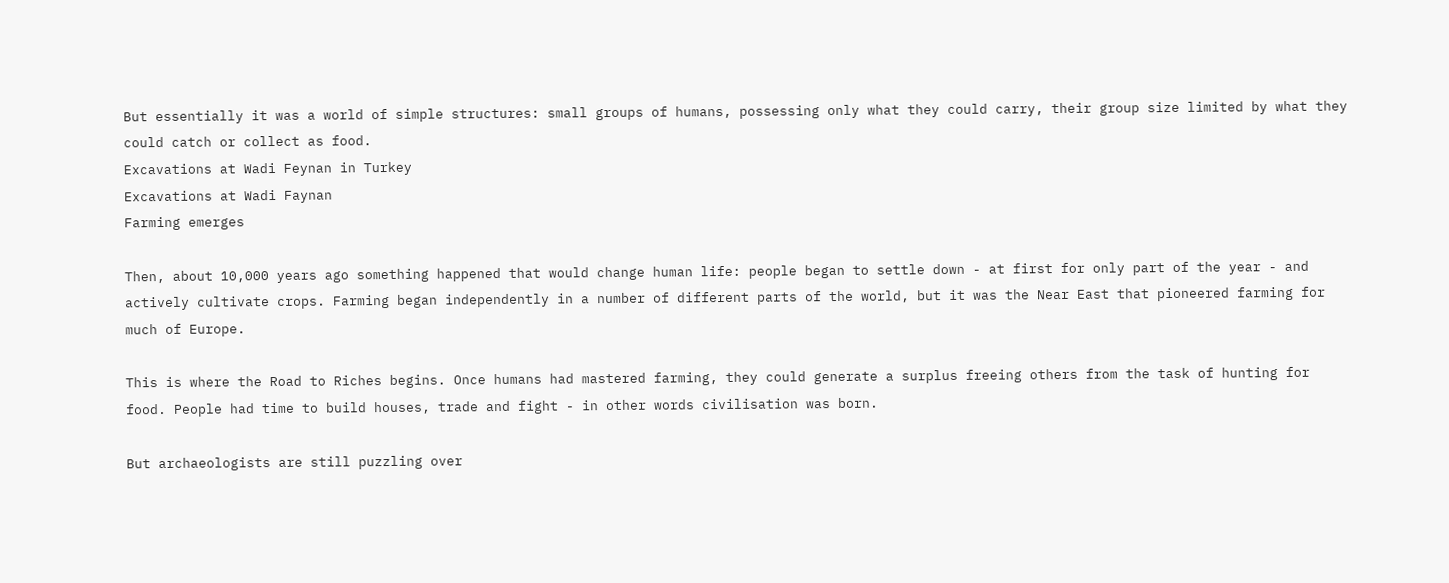But essentially it was a world of simple structures: small groups of humans, possessing only what they could carry, their group size limited by what they could catch or collect as food.
Excavations at Wadi Feynan in Turkey
Excavations at Wadi Faynan
Farming emerges

Then, about 10,000 years ago something happened that would change human life: people began to settle down - at first for only part of the year - and actively cultivate crops. Farming began independently in a number of different parts of the world, but it was the Near East that pioneered farming for much of Europe.

This is where the Road to Riches begins. Once humans had mastered farming, they could generate a surplus freeing others from the task of hunting for food. People had time to build houses, trade and fight - in other words civilisation was born.

But archaeologists are still puzzling over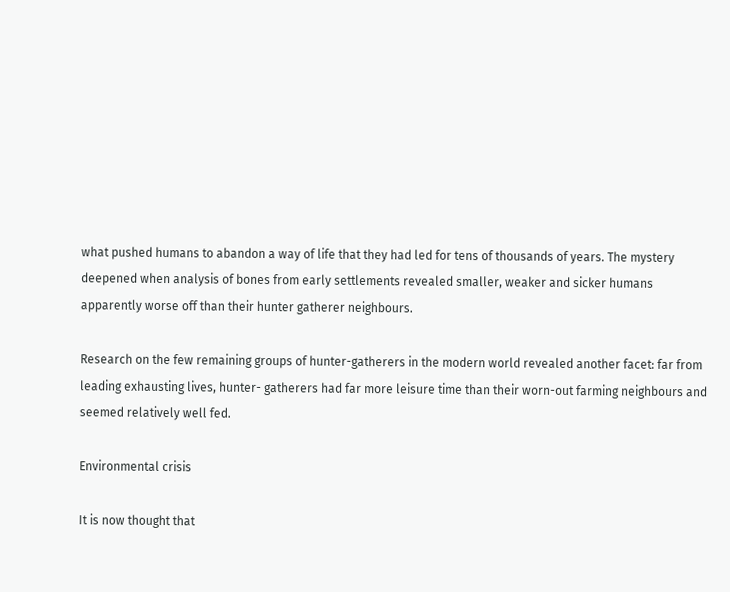what pushed humans to abandon a way of life that they had led for tens of thousands of years. The mystery deepened when analysis of bones from early settlements revealed smaller, weaker and sicker humans apparently worse off than their hunter gatherer neighbours.

Research on the few remaining groups of hunter-gatherers in the modern world revealed another facet: far from leading exhausting lives, hunter- gatherers had far more leisure time than their worn-out farming neighbours and seemed relatively well fed.

Environmental crisis

It is now thought that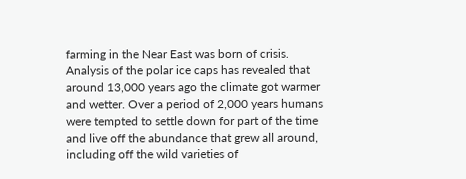farming in the Near East was born of crisis. Analysis of the polar ice caps has revealed that around 13,000 years ago the climate got warmer and wetter. Over a period of 2,000 years humans were tempted to settle down for part of the time and live off the abundance that grew all around, including off the wild varieties of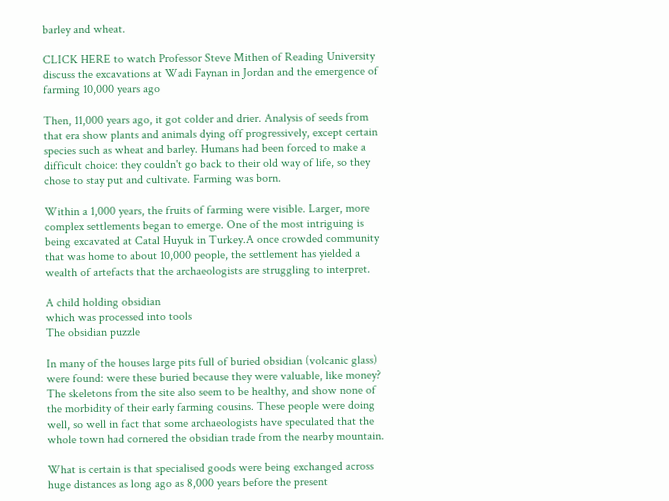barley and wheat.

CLICK HERE to watch Professor Steve Mithen of Reading University discuss the excavations at Wadi Faynan in Jordan and the emergence of farming 10,000 years ago

Then, 11,000 years ago, it got colder and drier. Analysis of seeds from that era show plants and animals dying off progressively, except certain species such as wheat and barley. Humans had been forced to make a difficult choice: they couldn't go back to their old way of life, so they chose to stay put and cultivate. Farming was born.

Within a 1,000 years, the fruits of farming were visible. Larger, more complex settlements began to emerge. One of the most intriguing is being excavated at Catal Huyuk in Turkey.A once crowded community that was home to about 10,000 people, the settlement has yielded a wealth of artefacts that the archaeologists are struggling to interpret.

A child holding obsidian
which was processed into tools
The obsidian puzzle

In many of the houses large pits full of buried obsidian (volcanic glass) were found: were these buried because they were valuable, like money? The skeletons from the site also seem to be healthy, and show none of the morbidity of their early farming cousins. These people were doing well, so well in fact that some archaeologists have speculated that the whole town had cornered the obsidian trade from the nearby mountain.

What is certain is that specialised goods were being exchanged across huge distances as long ago as 8,000 years before the present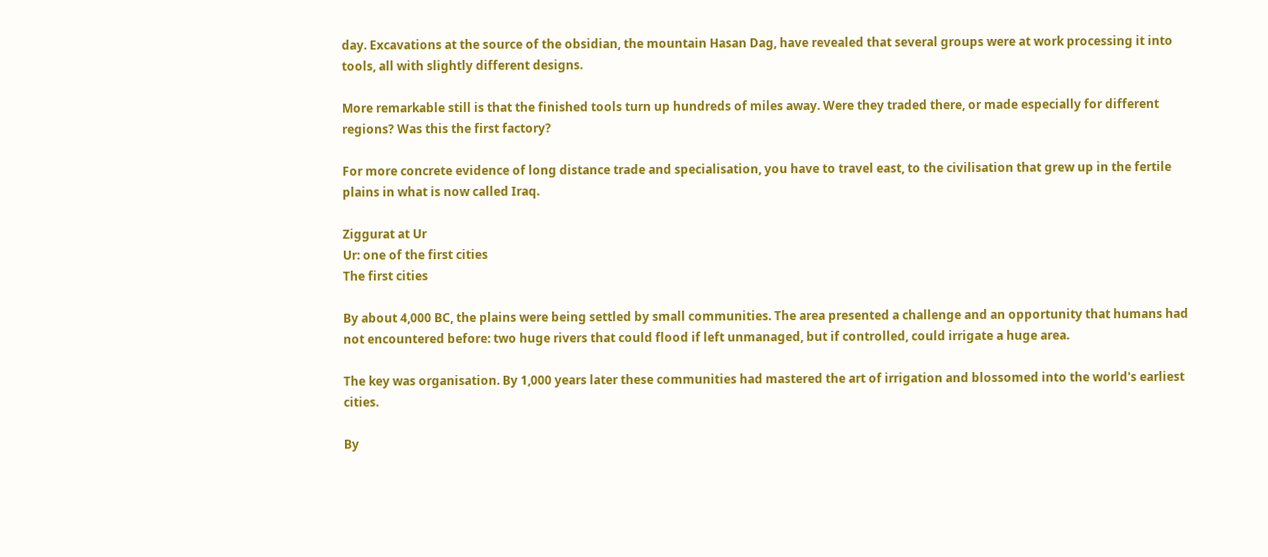day. Excavations at the source of the obsidian, the mountain Hasan Dag, have revealed that several groups were at work processing it into tools, all with slightly different designs.

More remarkable still is that the finished tools turn up hundreds of miles away. Were they traded there, or made especially for different regions? Was this the first factory?

For more concrete evidence of long distance trade and specialisation, you have to travel east, to the civilisation that grew up in the fertile plains in what is now called Iraq.

Ziggurat at Ur
Ur: one of the first cities
The first cities

By about 4,000 BC, the plains were being settled by small communities. The area presented a challenge and an opportunity that humans had not encountered before: two huge rivers that could flood if left unmanaged, but if controlled, could irrigate a huge area.

The key was organisation. By 1,000 years later these communities had mastered the art of irrigation and blossomed into the world's earliest cities.

By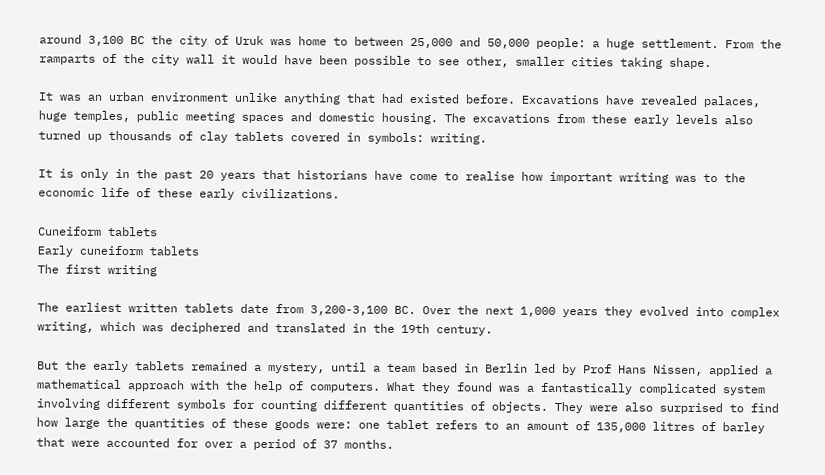around 3,100 BC the city of Uruk was home to between 25,000 and 50,000 people: a huge settlement. From the ramparts of the city wall it would have been possible to see other, smaller cities taking shape.

It was an urban environment unlike anything that had existed before. Excavations have revealed palaces, huge temples, public meeting spaces and domestic housing. The excavations from these early levels also turned up thousands of clay tablets covered in symbols: writing.

It is only in the past 20 years that historians have come to realise how important writing was to the economic life of these early civilizations.

Cuneiform tablets
Early cuneiform tablets
The first writing

The earliest written tablets date from 3,200-3,100 BC. Over the next 1,000 years they evolved into complex writing, which was deciphered and translated in the 19th century.

But the early tablets remained a mystery, until a team based in Berlin led by Prof Hans Nissen, applied a mathematical approach with the help of computers. What they found was a fantastically complicated system involving different symbols for counting different quantities of objects. They were also surprised to find how large the quantities of these goods were: one tablet refers to an amount of 135,000 litres of barley that were accounted for over a period of 37 months.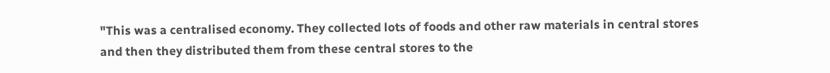"This was a centralised economy. They collected lots of foods and other raw materials in central stores and then they distributed them from these central stores to the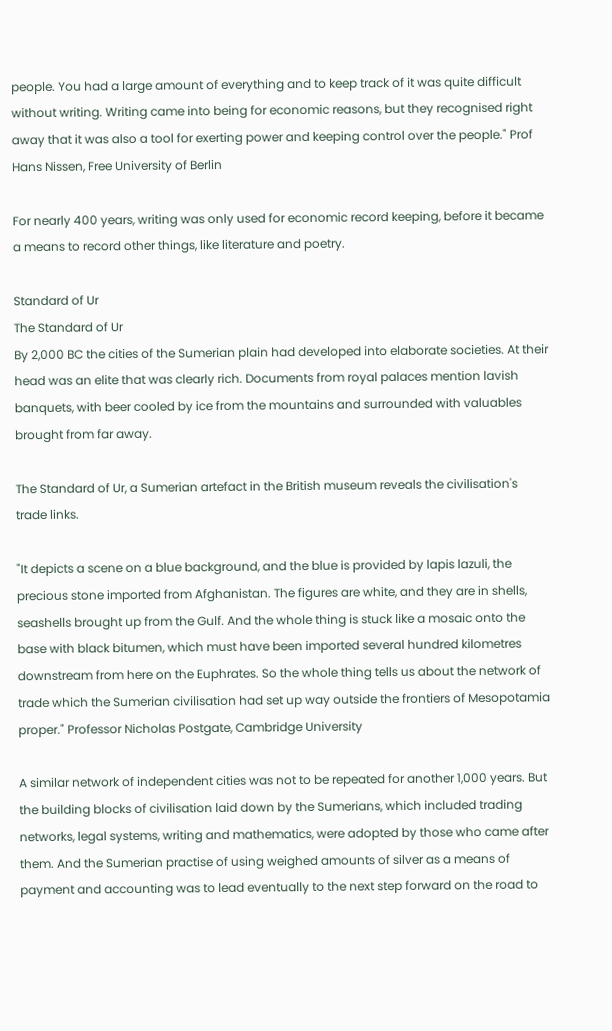people. You had a large amount of everything and to keep track of it was quite difficult without writing. Writing came into being for economic reasons, but they recognised right away that it was also a tool for exerting power and keeping control over the people." Prof Hans Nissen, Free University of Berlin

For nearly 400 years, writing was only used for economic record keeping, before it became a means to record other things, like literature and poetry.

Standard of Ur
The Standard of Ur
By 2,000 BC the cities of the Sumerian plain had developed into elaborate societies. At their head was an elite that was clearly rich. Documents from royal palaces mention lavish banquets, with beer cooled by ice from the mountains and surrounded with valuables brought from far away.

The Standard of Ur, a Sumerian artefact in the British museum reveals the civilisation's trade links.

"It depicts a scene on a blue background, and the blue is provided by lapis lazuli, the precious stone imported from Afghanistan. The figures are white, and they are in shells, seashells brought up from the Gulf. And the whole thing is stuck like a mosaic onto the base with black bitumen, which must have been imported several hundred kilometres downstream from here on the Euphrates. So the whole thing tells us about the network of trade which the Sumerian civilisation had set up way outside the frontiers of Mesopotamia proper." Professor Nicholas Postgate, Cambridge University

A similar network of independent cities was not to be repeated for another 1,000 years. But the building blocks of civilisation laid down by the Sumerians, which included trading networks, legal systems, writing and mathematics, were adopted by those who came after them. And the Sumerian practise of using weighed amounts of silver as a means of payment and accounting was to lead eventually to the next step forward on the road to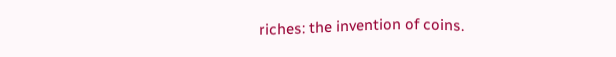riches: the invention of coins.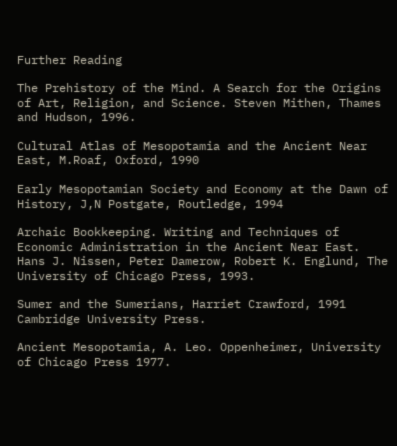Further Reading

The Prehistory of the Mind. A Search for the Origins of Art, Religion, and Science. Steven Mithen, Thames and Hudson, 1996.

Cultural Atlas of Mesopotamia and the Ancient Near East, M.Roaf, Oxford, 1990

Early Mesopotamian Society and Economy at the Dawn of History, J,N Postgate, Routledge, 1994

Archaic Bookkeeping. Writing and Techniques of Economic Administration in the Ancient Near East. Hans J. Nissen, Peter Damerow, Robert K. Englund, The University of Chicago Press, 1993.

Sumer and the Sumerians, Harriet Crawford, 1991 Cambridge University Press.

Ancient Mesopotamia, A. Leo. Oppenheimer, University of Chicago Press 1977.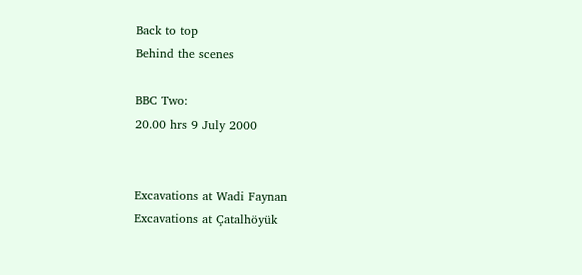Back to top
Behind the scenes

BBC Two:
20.00 hrs 9 July 2000


Excavations at Wadi Faynan
Excavations at Çatalhöyük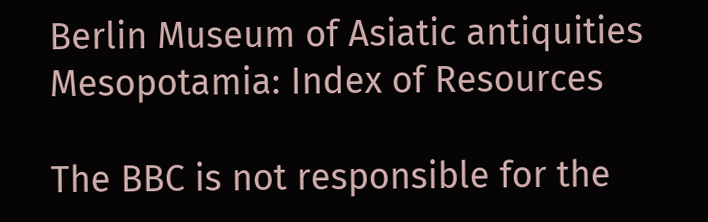Berlin Museum of Asiatic antiquities
Mesopotamia: Index of Resources

The BBC is not responsible for the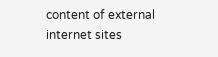content of external internet sites